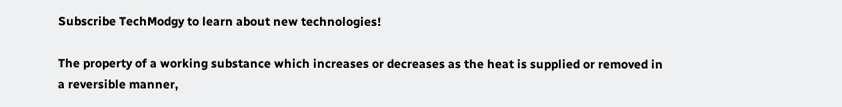Subscribe TechModgy to learn about new technologies!

The property of a working substance which increases or decreases as the heat is supplied or removed in a reversible manner,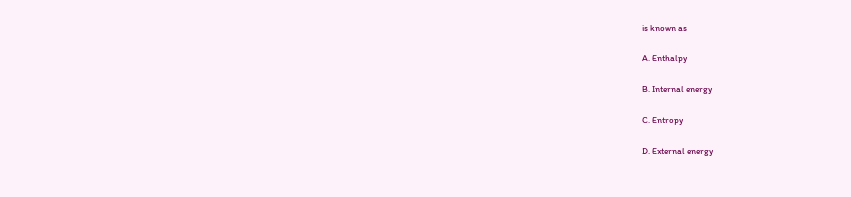is known as

A. Enthalpy

B. Internal energy

C. Entropy

D. External energy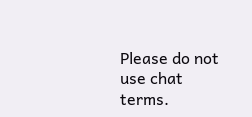Please do not use chat terms.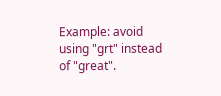Example: avoid using "grt" instead of "great".